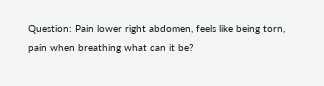Question: Pain lower right abdomen, feels like being torn, pain when breathing what can it be?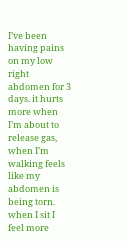I’ve been having pains on my low right abdomen for 3 days. it hurts more when I’m about to release gas, when I’m walking feels like my abdomen is being torn. when I sit I feel more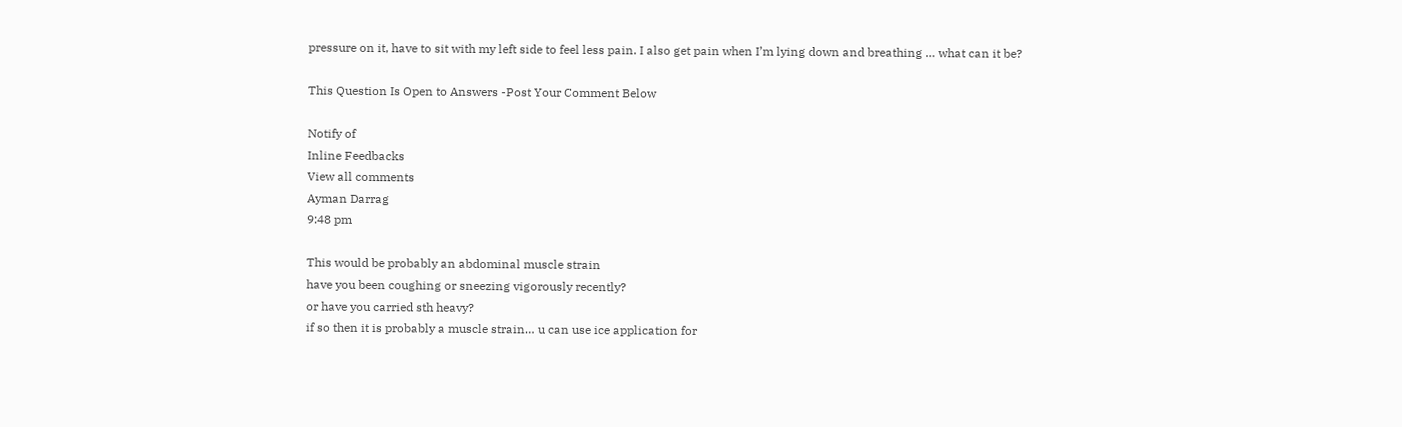pressure on it, have to sit with my left side to feel less pain. I also get pain when I’m lying down and breathing … what can it be?

This Question Is Open to Answers -Post Your Comment Below

Notify of
Inline Feedbacks
View all comments
Ayman Darrag
9:48 pm

This would be probably an abdominal muscle strain
have you been coughing or sneezing vigorously recently?
or have you carried sth heavy?
if so then it is probably a muscle strain… u can use ice application for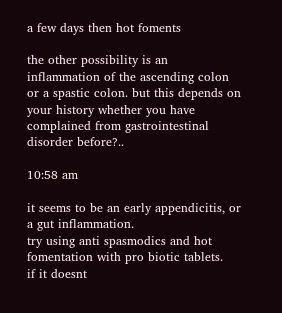a few days then hot foments

the other possibility is an inflammation of the ascending colon or a spastic colon. but this depends on your history whether you have complained from gastrointestinal disorder before?..

10:58 am

it seems to be an early appendicitis, or a gut inflammation.
try using anti spasmodics and hot fomentation with pro biotic tablets.
if it doesnt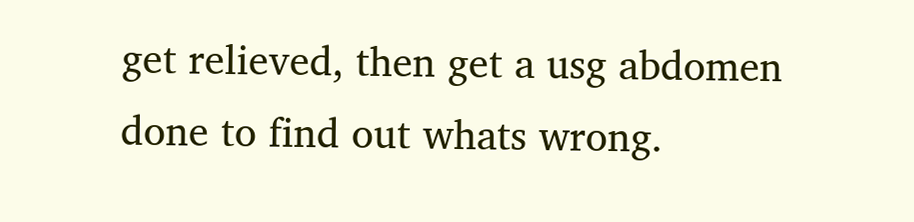get relieved, then get a usg abdomen done to find out whats wrong.